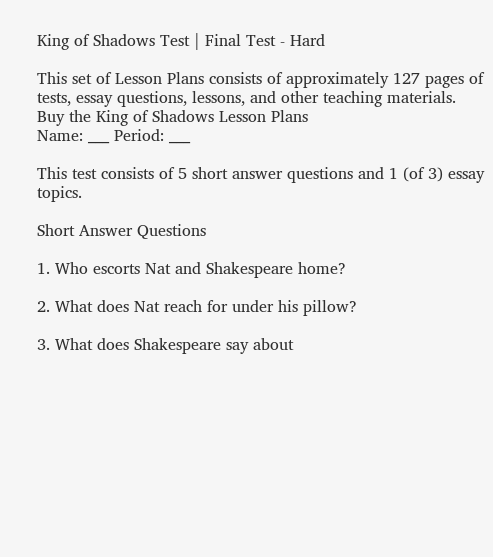King of Shadows Test | Final Test - Hard

This set of Lesson Plans consists of approximately 127 pages of tests, essay questions, lessons, and other teaching materials.
Buy the King of Shadows Lesson Plans
Name: ___ Period: ___

This test consists of 5 short answer questions and 1 (of 3) essay topics.

Short Answer Questions

1. Who escorts Nat and Shakespeare home?

2. What does Nat reach for under his pillow?

3. What does Shakespeare say about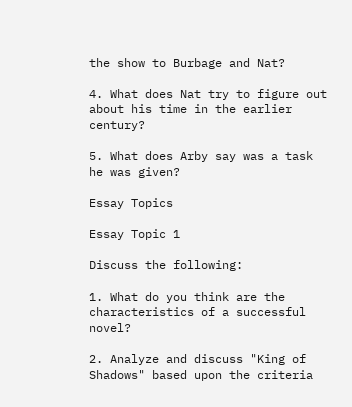the show to Burbage and Nat?

4. What does Nat try to figure out about his time in the earlier century?

5. What does Arby say was a task he was given?

Essay Topics

Essay Topic 1

Discuss the following:

1. What do you think are the characteristics of a successful novel?

2. Analyze and discuss "King of Shadows" based upon the criteria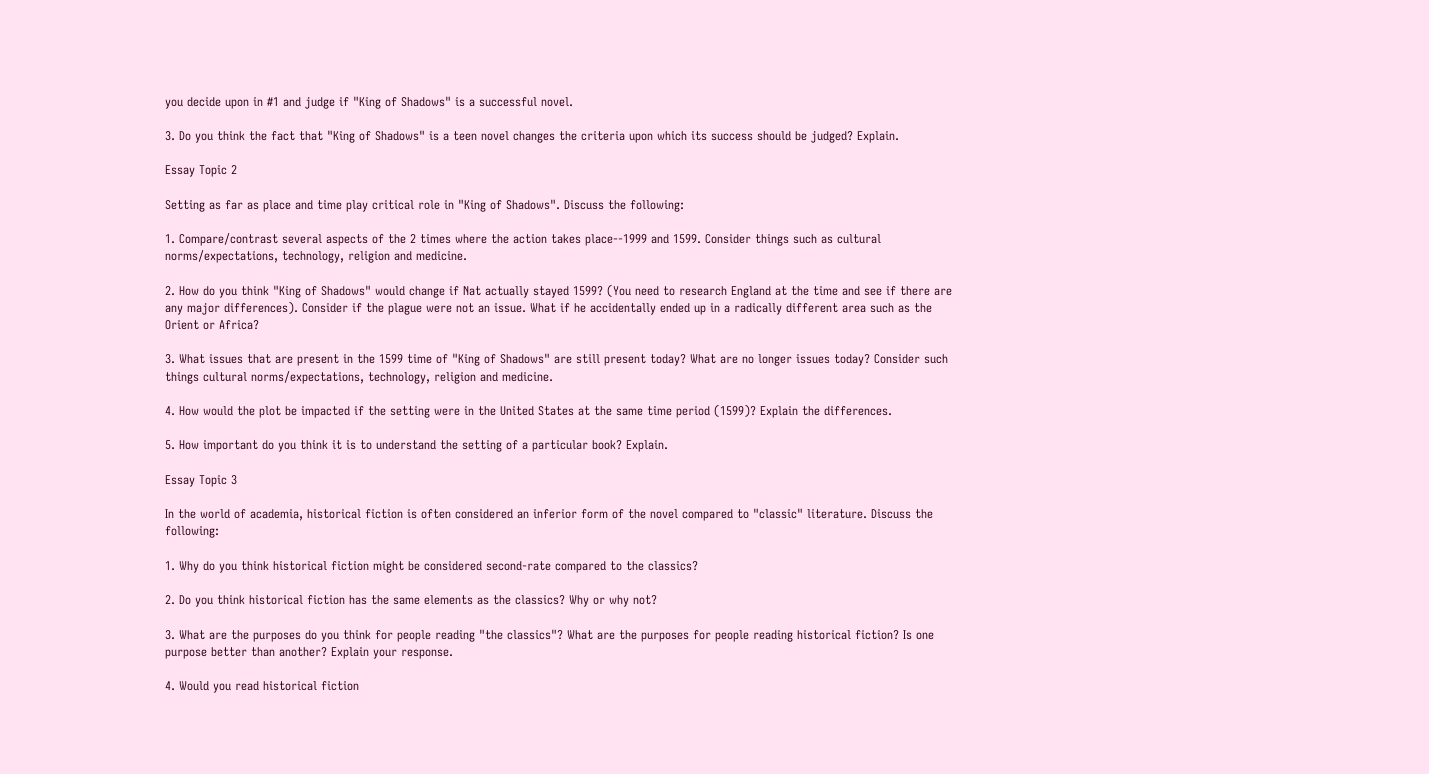you decide upon in #1 and judge if "King of Shadows" is a successful novel.

3. Do you think the fact that "King of Shadows" is a teen novel changes the criteria upon which its success should be judged? Explain.

Essay Topic 2

Setting as far as place and time play critical role in "King of Shadows". Discuss the following:

1. Compare/contrast several aspects of the 2 times where the action takes place--1999 and 1599. Consider things such as cultural norms/expectations, technology, religion and medicine.

2. How do you think "King of Shadows" would change if Nat actually stayed 1599? (You need to research England at the time and see if there are any major differences). Consider if the plague were not an issue. What if he accidentally ended up in a radically different area such as the Orient or Africa?

3. What issues that are present in the 1599 time of "King of Shadows" are still present today? What are no longer issues today? Consider such things cultural norms/expectations, technology, religion and medicine.

4. How would the plot be impacted if the setting were in the United States at the same time period (1599)? Explain the differences.

5. How important do you think it is to understand the setting of a particular book? Explain.

Essay Topic 3

In the world of academia, historical fiction is often considered an inferior form of the novel compared to "classic" literature. Discuss the following:

1. Why do you think historical fiction might be considered second-rate compared to the classics?

2. Do you think historical fiction has the same elements as the classics? Why or why not?

3. What are the purposes do you think for people reading "the classics"? What are the purposes for people reading historical fiction? Is one purpose better than another? Explain your response.

4. Would you read historical fiction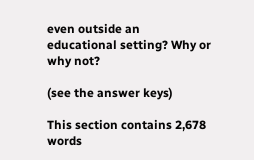even outside an educational setting? Why or why not?

(see the answer keys)

This section contains 2,678 words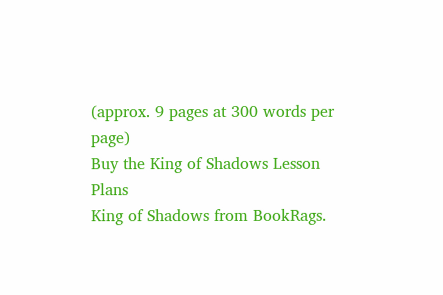(approx. 9 pages at 300 words per page)
Buy the King of Shadows Lesson Plans
King of Shadows from BookRags.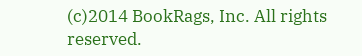(c)2014 BookRags, Inc. All rights reserved.